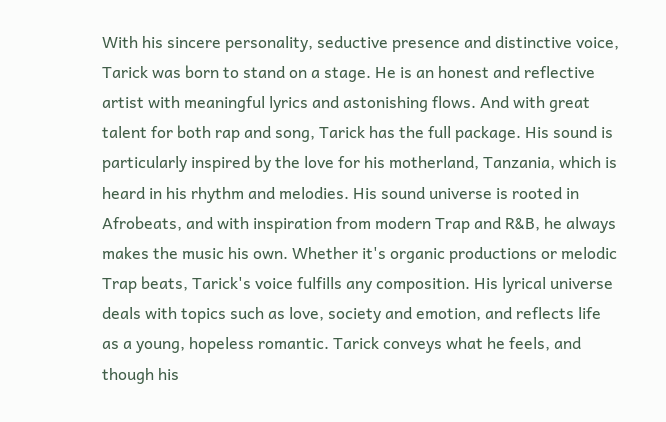With his sincere personality, seductive presence and distinctive voice, Tarick was born to stand on a stage. He is an honest and reflective artist with meaningful lyrics and astonishing flows. And with great talent for both rap and song, Tarick has the full package. His sound is particularly inspired by the love for his motherland, Tanzania, which is heard in his rhythm and melodies. His sound universe is rooted in Afrobeats, and with inspiration from modern Trap and R&B, he always makes the music his own. Whether it's organic productions or melodic Trap beats, Tarick's voice fulfills any composition. His lyrical universe deals with topics such as love, society and emotion, and reflects life as a young, hopeless romantic. Tarick conveys what he feels, and though his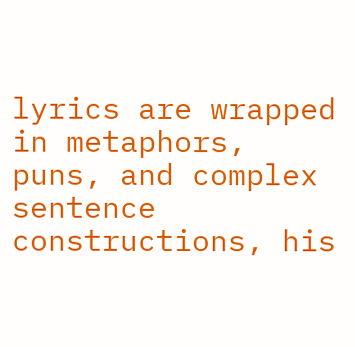lyrics are wrapped in metaphors, puns, and complex sentence constructions, his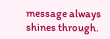message always shines through.